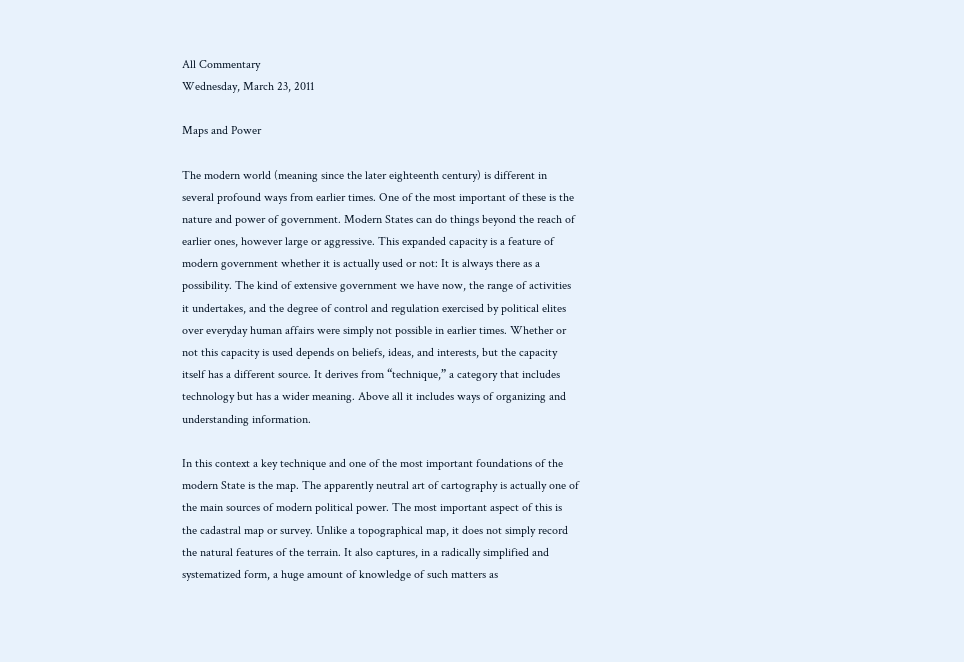All Commentary
Wednesday, March 23, 2011

Maps and Power

The modern world (meaning since the later eighteenth century) is different in several profound ways from earlier times. One of the most important of these is the nature and power of government. Modern States can do things beyond the reach of earlier ones, however large or aggressive. This expanded capacity is a feature of modern government whether it is actually used or not: It is always there as a possibility. The kind of extensive government we have now, the range of activities it undertakes, and the degree of control and regulation exercised by political elites over everyday human affairs were simply not possible in earlier times. Whether or not this capacity is used depends on beliefs, ideas, and interests, but the capacity itself has a different source. It derives from “technique,” a category that includes technology but has a wider meaning. Above all it includes ways of organizing and understanding information.

In this context a key technique and one of the most important foundations of the modern State is the map. The apparently neutral art of cartography is actually one of the main sources of modern political power. The most important aspect of this is the cadastral map or survey. Unlike a topographical map, it does not simply record the natural features of the terrain. It also captures, in a radically simplified and systematized form, a huge amount of knowledge of such matters as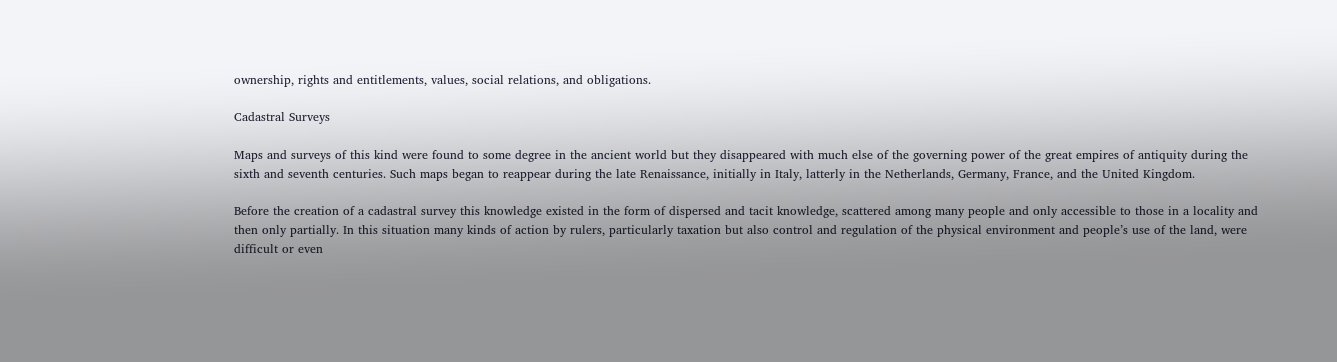ownership, rights and entitlements, values, social relations, and obligations.

Cadastral Surveys

Maps and surveys of this kind were found to some degree in the ancient world but they disappeared with much else of the governing power of the great empires of antiquity during the sixth and seventh centuries. Such maps began to reappear during the late Renaissance, initially in Italy, latterly in the Netherlands, Germany, France, and the United Kingdom.

Before the creation of a cadastral survey this knowledge existed in the form of dispersed and tacit knowledge, scattered among many people and only accessible to those in a locality and then only partially. In this situation many kinds of action by rulers, particularly taxation but also control and regulation of the physical environment and people’s use of the land, were difficult or even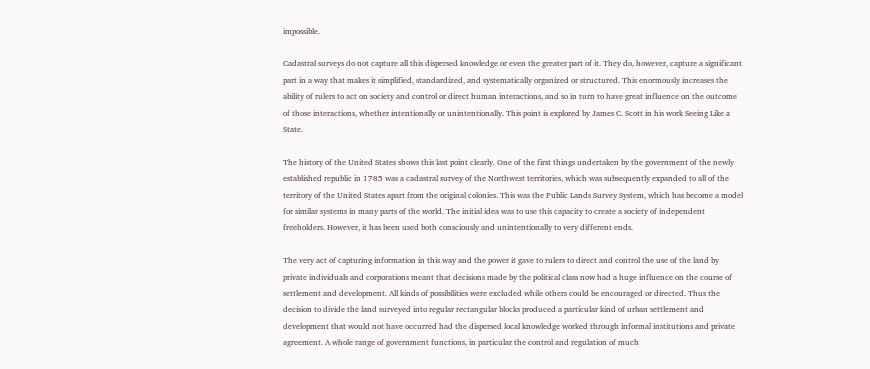impossible.

Cadastral surveys do not capture all this dispersed knowledge or even the greater part of it. They do, however, capture a significant part in a way that makes it simplified, standardized, and systematically organized or structured. This enormously increases the ability of rulers to act on society and control or direct human interactions, and so in turn to have great influence on the outcome of those interactions, whether intentionally or unintentionally. This point is explored by James C. Scott in his work Seeing Like a State.

The history of the United States shows this last point clearly. One of the first things undertaken by the government of the newly established republic in 1785 was a cadastral survey of the Northwest territories, which was subsequently expanded to all of the territory of the United States apart from the original colonies. This was the Public Lands Survey System, which has become a model for similar systems in many parts of the world. The initial idea was to use this capacity to create a society of independent freeholders. However, it has been used both consciously and unintentionally to very different ends.

The very act of capturing information in this way and the power it gave to rulers to direct and control the use of the land by private individuals and corporations meant that decisions made by the political class now had a huge influence on the course of settlement and development. All kinds of possibilities were excluded while others could be encouraged or directed. Thus the decision to divide the land surveyed into regular rectangular blocks produced a particular kind of urban settlement and development that would not have occurred had the dispersed local knowledge worked through informal institutions and private agreement. A whole range of government functions, in particular the control and regulation of much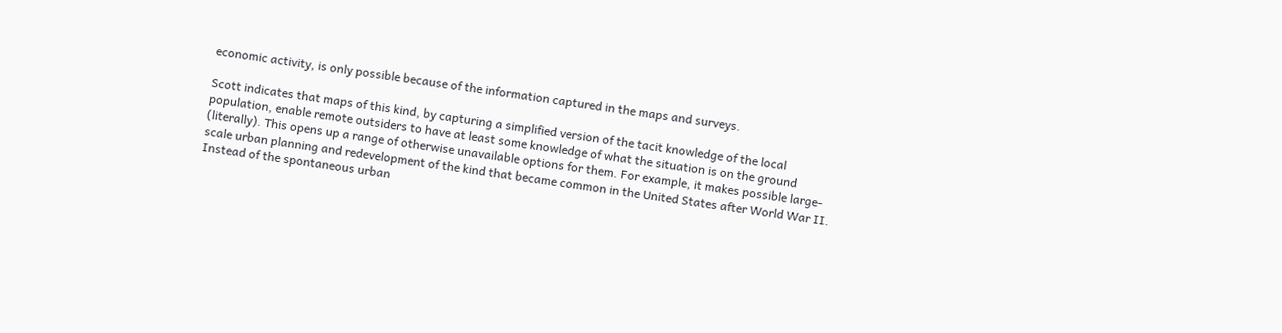economic activity, is only possible because of the information captured in the maps and surveys.

Scott indicates that maps of this kind, by capturing a simplified version of the tacit knowledge of the local population, enable remote outsiders to have at least some knowledge of what the situation is on the ground (literally). This opens up a range of otherwise unavailable options for them. For example, it makes possible large-scale urban planning and redevelopment of the kind that became common in the United States after World War II. Instead of the spontaneous urban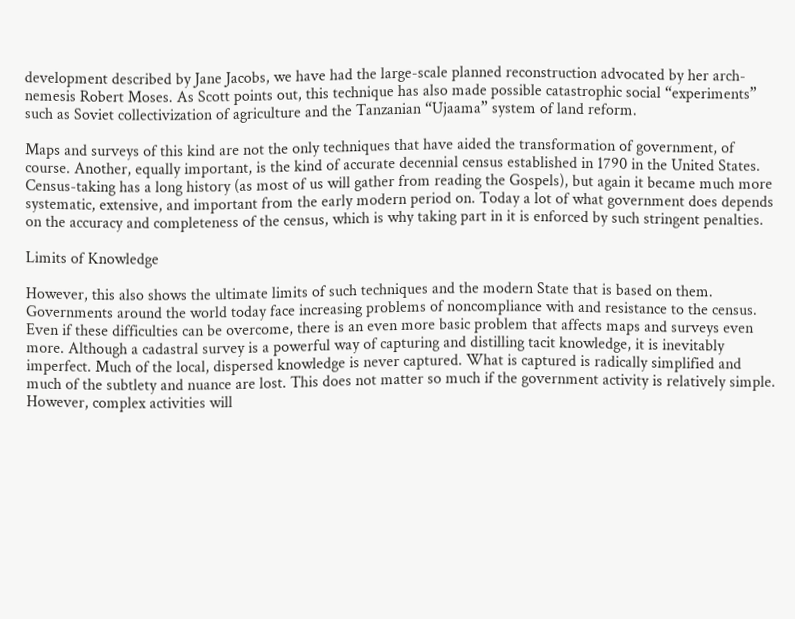development described by Jane Jacobs, we have had the large-scale planned reconstruction advocated by her arch-nemesis Robert Moses. As Scott points out, this technique has also made possible catastrophic social “experiments” such as Soviet collectivization of agriculture and the Tanzanian “Ujaama” system of land reform.

Maps and surveys of this kind are not the only techniques that have aided the transformation of government, of course. Another, equally important, is the kind of accurate decennial census established in 1790 in the United States. Census-taking has a long history (as most of us will gather from reading the Gospels), but again it became much more systematic, extensive, and important from the early modern period on. Today a lot of what government does depends on the accuracy and completeness of the census, which is why taking part in it is enforced by such stringent penalties.

Limits of Knowledge

However, this also shows the ultimate limits of such techniques and the modern State that is based on them. Governments around the world today face increasing problems of noncompliance with and resistance to the census. Even if these difficulties can be overcome, there is an even more basic problem that affects maps and surveys even more. Although a cadastral survey is a powerful way of capturing and distilling tacit knowledge, it is inevitably imperfect. Much of the local, dispersed knowledge is never captured. What is captured is radically simplified and much of the subtlety and nuance are lost. This does not matter so much if the government activity is relatively simple. However, complex activities will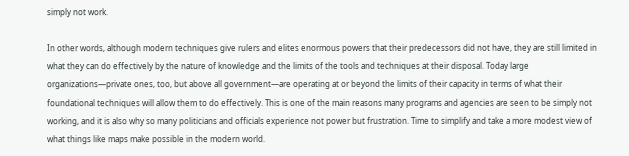simply not work.

In other words, although modern techniques give rulers and elites enormous powers that their predecessors did not have, they are still limited in what they can do effectively by the nature of knowledge and the limits of the tools and techniques at their disposal. Today large organizations—private ones, too, but above all government—are operating at or beyond the limits of their capacity in terms of what their foundational techniques will allow them to do effectively. This is one of the main reasons many programs and agencies are seen to be simply not working, and it is also why so many politicians and officials experience not power but frustration. Time to simplify and take a more modest view of what things like maps make possible in the modern world.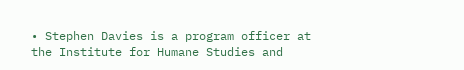• Stephen Davies is a program officer at the Institute for Humane Studies and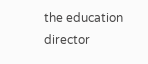the education director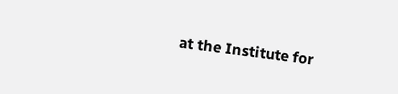at the Institute for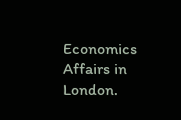Economics Affairs in London.